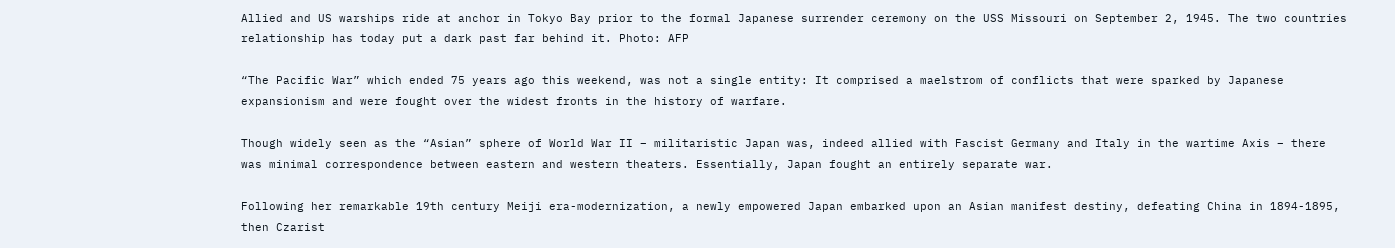Allied and US warships ride at anchor in Tokyo Bay prior to the formal Japanese surrender ceremony on the USS Missouri on September 2, 1945. The two countries relationship has today put a dark past far behind it. Photo: AFP

“The Pacific War” which ended 75 years ago this weekend, was not a single entity: It comprised a maelstrom of conflicts that were sparked by Japanese expansionism and were fought over the widest fronts in the history of warfare.

Though widely seen as the “Asian” sphere of World War II – militaristic Japan was, indeed allied with Fascist Germany and Italy in the wartime Axis – there was minimal correspondence between eastern and western theaters. Essentially, Japan fought an entirely separate war.

Following her remarkable 19th century Meiji era-modernization, a newly empowered Japan embarked upon an Asian manifest destiny, defeating China in 1894-1895, then Czarist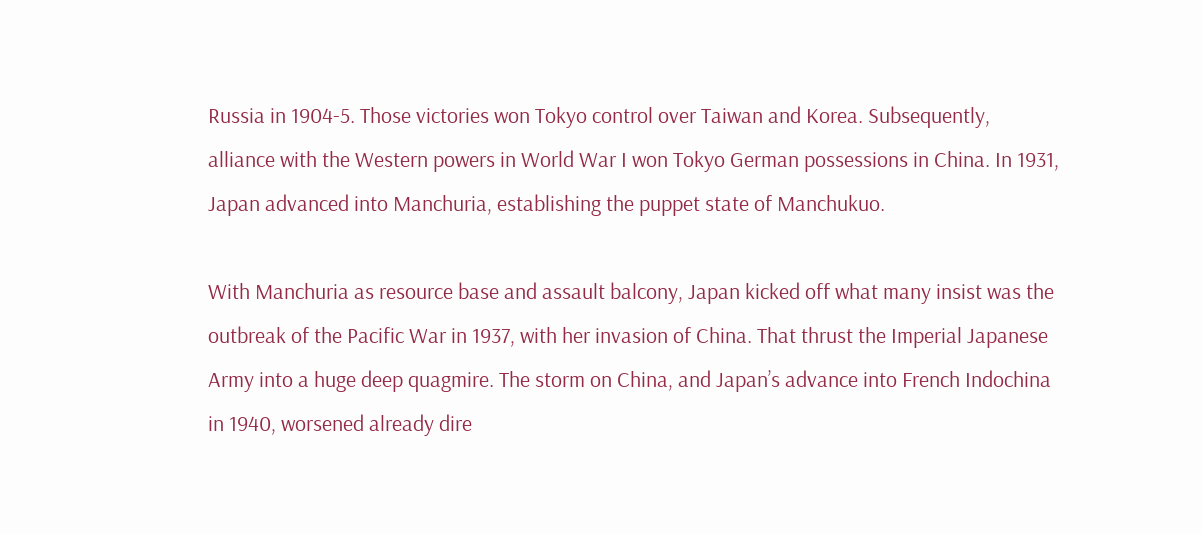Russia in 1904-5. Those victories won Tokyo control over Taiwan and Korea. Subsequently, alliance with the Western powers in World War I won Tokyo German possessions in China. In 1931, Japan advanced into Manchuria, establishing the puppet state of Manchukuo.

With Manchuria as resource base and assault balcony, Japan kicked off what many insist was the outbreak of the Pacific War in 1937, with her invasion of China. That thrust the Imperial Japanese Army into a huge deep quagmire. The storm on China, and Japan’s advance into French Indochina in 1940, worsened already dire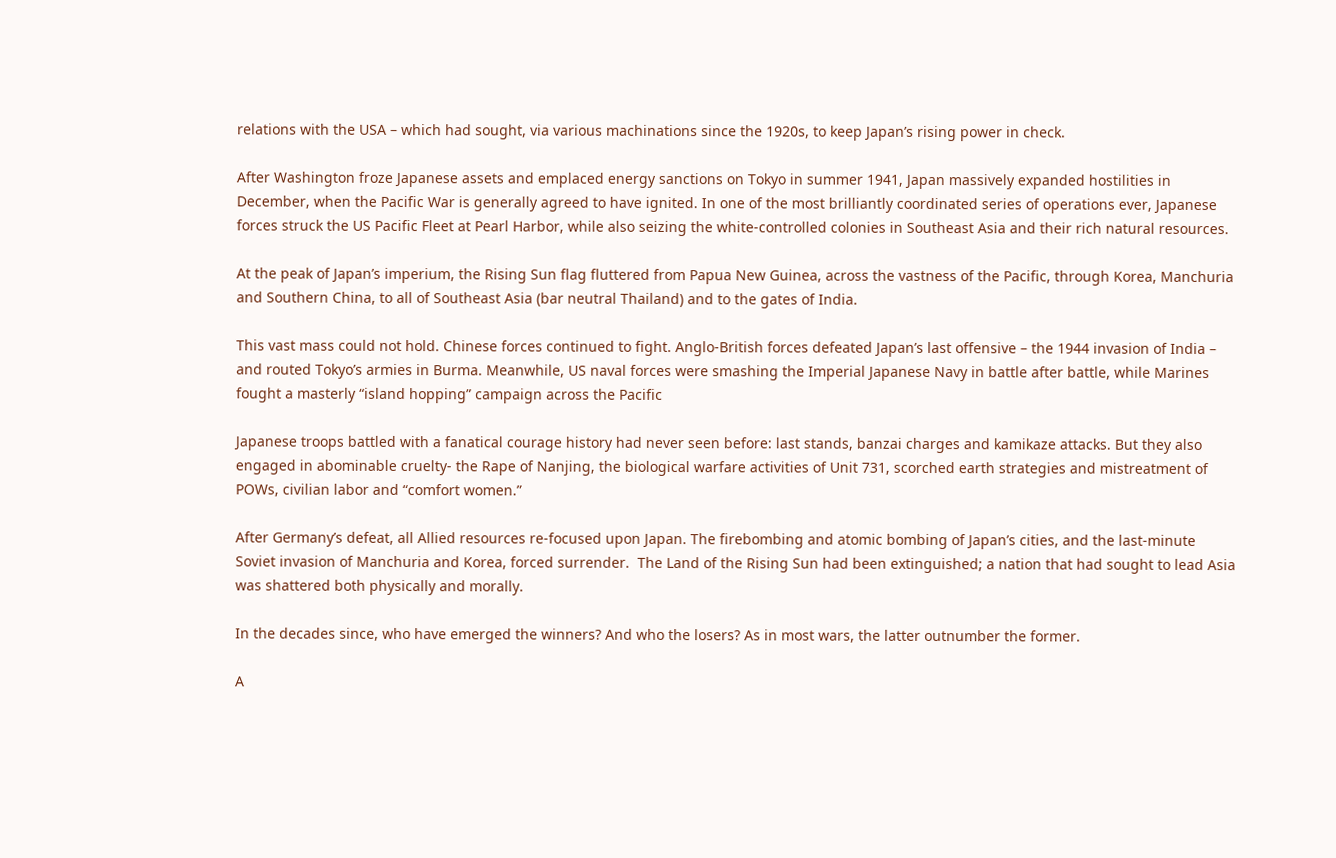relations with the USA – which had sought, via various machinations since the 1920s, to keep Japan’s rising power in check.

After Washington froze Japanese assets and emplaced energy sanctions on Tokyo in summer 1941, Japan massively expanded hostilities in December, when the Pacific War is generally agreed to have ignited. In one of the most brilliantly coordinated series of operations ever, Japanese forces struck the US Pacific Fleet at Pearl Harbor, while also seizing the white-controlled colonies in Southeast Asia and their rich natural resources.

At the peak of Japan’s imperium, the Rising Sun flag fluttered from Papua New Guinea, across the vastness of the Pacific, through Korea, Manchuria and Southern China, to all of Southeast Asia (bar neutral Thailand) and to the gates of India.

This vast mass could not hold. Chinese forces continued to fight. Anglo-British forces defeated Japan’s last offensive – the 1944 invasion of India – and routed Tokyo’s armies in Burma. Meanwhile, US naval forces were smashing the Imperial Japanese Navy in battle after battle, while Marines fought a masterly “island hopping” campaign across the Pacific

Japanese troops battled with a fanatical courage history had never seen before: last stands, banzai charges and kamikaze attacks. But they also engaged in abominable cruelty- the Rape of Nanjing, the biological warfare activities of Unit 731, scorched earth strategies and mistreatment of POWs, civilian labor and “comfort women.”

After Germany’s defeat, all Allied resources re-focused upon Japan. The firebombing and atomic bombing of Japan’s cities, and the last-minute Soviet invasion of Manchuria and Korea, forced surrender.  The Land of the Rising Sun had been extinguished; a nation that had sought to lead Asia was shattered both physically and morally.

In the decades since, who have emerged the winners? And who the losers? As in most wars, the latter outnumber the former.

A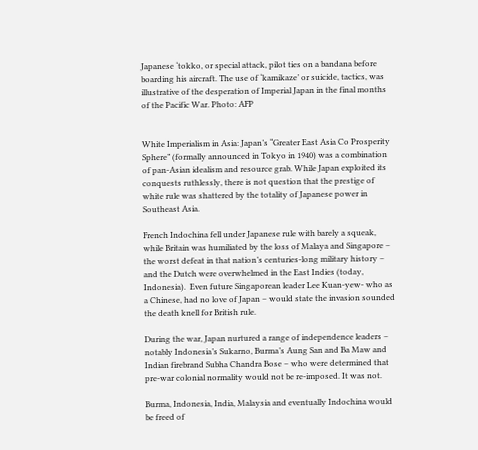Japanese ‘tokko, or special attack, pilot ties on a bandana before boarding his aircraft. The use of ‘kamikaze’ or suicide, tactics, was illustrative of the desperation of Imperial Japan in the final months of the Pacific War. Photo: AFP


White Imperialism in Asia: Japan’s “Greater East Asia Co Prosperity Sphere” (formally announced in Tokyo in 1940) was a combination of pan-Asian idealism and resource grab. While Japan exploited its conquests ruthlessly, there is not question that the prestige of white rule was shattered by the totality of Japanese power in Southeast Asia.

French Indochina fell under Japanese rule with barely a squeak, while Britain was humiliated by the loss of Malaya and Singapore – the worst defeat in that nation’s centuries-long military history – and the Dutch were overwhelmed in the East Indies (today, Indonesia).  Even future Singaporean leader Lee Kuan-yew- who as a Chinese, had no love of Japan – would state the invasion sounded the death knell for British rule.

During the war, Japan nurtured a range of independence leaders – notably Indonesia’s Sukarno, Burma’s Aung San and Ba Maw and Indian firebrand Subha Chandra Bose – who were determined that pre-war colonial normality would not be re-imposed. It was not.

Burma, Indonesia, India, Malaysia and eventually Indochina would be freed of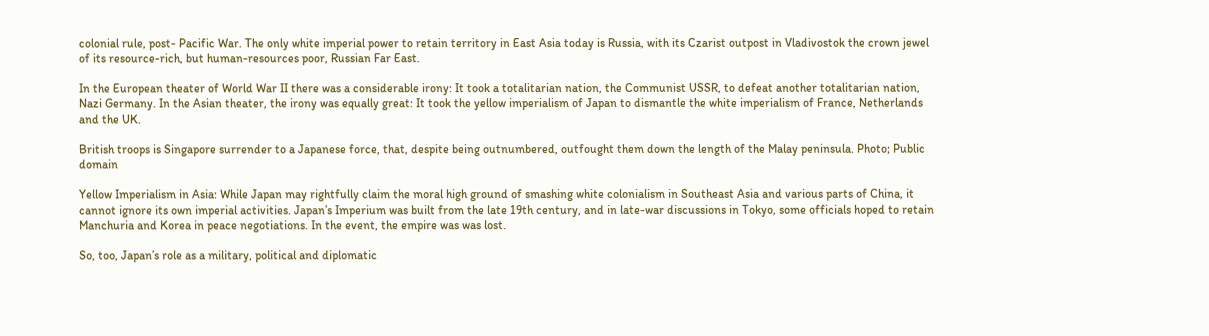colonial rule, post- Pacific War. The only white imperial power to retain territory in East Asia today is Russia, with its Czarist outpost in Vladivostok the crown jewel of its resource-rich, but human-resources poor, Russian Far East.

In the European theater of World War II there was a considerable irony: It took a totalitarian nation, the Communist USSR, to defeat another totalitarian nation, Nazi Germany. In the Asian theater, the irony was equally great: It took the yellow imperialism of Japan to dismantle the white imperialism of France, Netherlands and the UK.

British troops is Singapore surrender to a Japanese force, that, despite being outnumbered, outfought them down the length of the Malay peninsula. Photo; Public domain

Yellow Imperialism in Asia: While Japan may rightfully claim the moral high ground of smashing white colonialism in Southeast Asia and various parts of China, it cannot ignore its own imperial activities. Japan’s Imperium was built from the late 19th century, and in late-war discussions in Tokyo, some officials hoped to retain Manchuria and Korea in peace negotiations. In the event, the empire was was lost.

So, too, Japan’s role as a military, political and diplomatic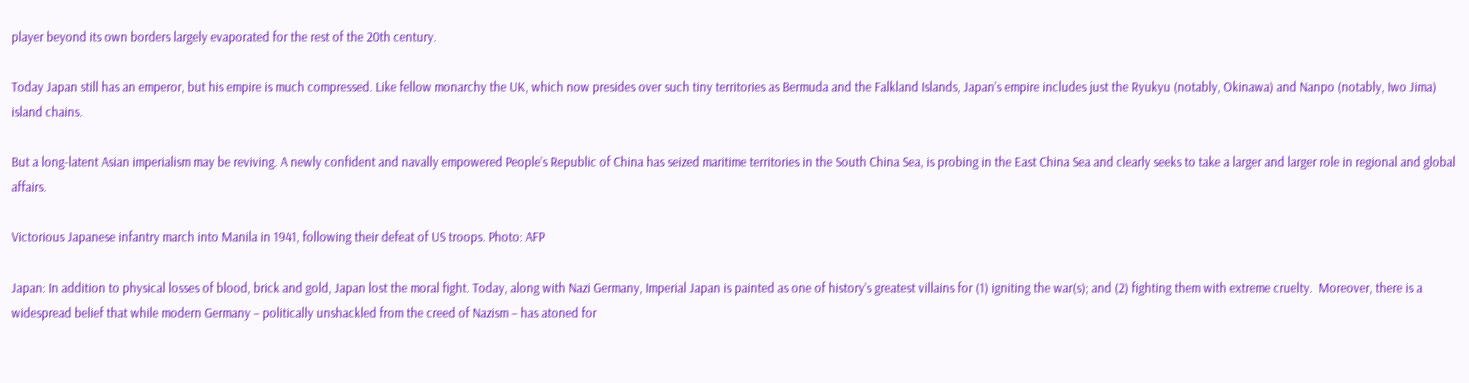player beyond its own borders largely evaporated for the rest of the 20th century.

Today Japan still has an emperor, but his empire is much compressed. Like fellow monarchy the UK, which now presides over such tiny territories as Bermuda and the Falkland Islands, Japan’s empire includes just the Ryukyu (notably, Okinawa) and Nanpo (notably, Iwo Jima) island chains.

But a long-latent Asian imperialism may be reviving. A newly confident and navally empowered People’s Republic of China has seized maritime territories in the South China Sea, is probing in the East China Sea and clearly seeks to take a larger and larger role in regional and global affairs.

Victorious Japanese infantry march into Manila in 1941, following their defeat of US troops. Photo: AFP

Japan: In addition to physical losses of blood, brick and gold, Japan lost the moral fight. Today, along with Nazi Germany, Imperial Japan is painted as one of history’s greatest villains for (1) igniting the war(s); and (2) fighting them with extreme cruelty.  Moreover, there is a widespread belief that while modern Germany – politically unshackled from the creed of Nazism – has atoned for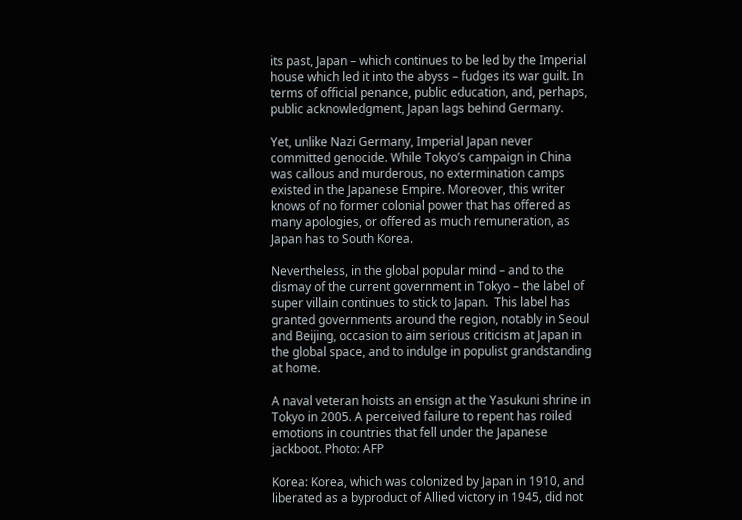its past, Japan – which continues to be led by the Imperial house which led it into the abyss – fudges its war guilt. In terms of official penance, public education, and, perhaps, public acknowledgment, Japan lags behind Germany.

Yet, unlike Nazi Germany, Imperial Japan never committed genocide. While Tokyo’s campaign in China was callous and murderous, no extermination camps existed in the Japanese Empire. Moreover, this writer knows of no former colonial power that has offered as many apologies, or offered as much remuneration, as Japan has to South Korea.

Nevertheless, in the global popular mind – and to the dismay of the current government in Tokyo – the label of super villain continues to stick to Japan.  This label has granted governments around the region, notably in Seoul and Beijing, occasion to aim serious criticism at Japan in the global space, and to indulge in populist grandstanding at home.

A naval veteran hoists an ensign at the Yasukuni shrine in Tokyo in 2005. A perceived failure to repent has roiled emotions in countries that fell under the Japanese jackboot. Photo: AFP

Korea: Korea, which was colonized by Japan in 1910, and liberated as a byproduct of Allied victory in 1945, did not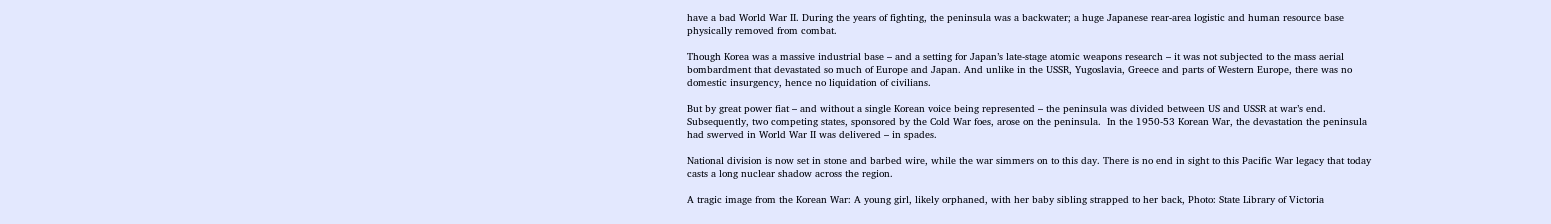have a bad World War II. During the years of fighting, the peninsula was a backwater; a huge Japanese rear-area logistic and human resource base physically removed from combat.

Though Korea was a massive industrial base – and a setting for Japan’s late-stage atomic weapons research – it was not subjected to the mass aerial bombardment that devastated so much of Europe and Japan. And unlike in the USSR, Yugoslavia, Greece and parts of Western Europe, there was no domestic insurgency, hence no liquidation of civilians.

But by great power fiat – and without a single Korean voice being represented – the peninsula was divided between US and USSR at war’s end. Subsequently, two competing states, sponsored by the Cold War foes, arose on the peninsula.  In the 1950-53 Korean War, the devastation the peninsula had swerved in World War II was delivered – in spades.

National division is now set in stone and barbed wire, while the war simmers on to this day. There is no end in sight to this Pacific War legacy that today casts a long nuclear shadow across the region.

A tragic image from the Korean War: A young girl, likely orphaned, with her baby sibling strapped to her back, Photo: State Library of Victoria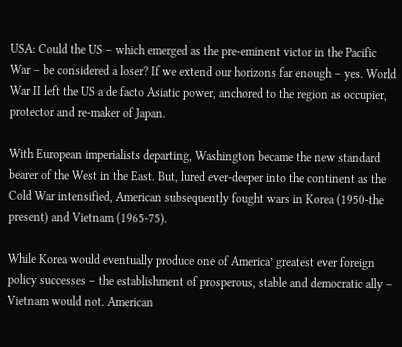USA: Could the US – which emerged as the pre-eminent victor in the Pacific War – be considered a loser? If we extend our horizons far enough – yes. World War II left the US a de facto Asiatic power, anchored to the region as occupier, protector and re-maker of Japan.

With European imperialists departing, Washington became the new standard bearer of the West in the East. But, lured ever-deeper into the continent as the Cold War intensified, American subsequently fought wars in Korea (1950-the present) and Vietnam (1965-75).

While Korea would eventually produce one of America’ greatest ever foreign policy successes – the establishment of prosperous, stable and democratic ally – Vietnam would not. American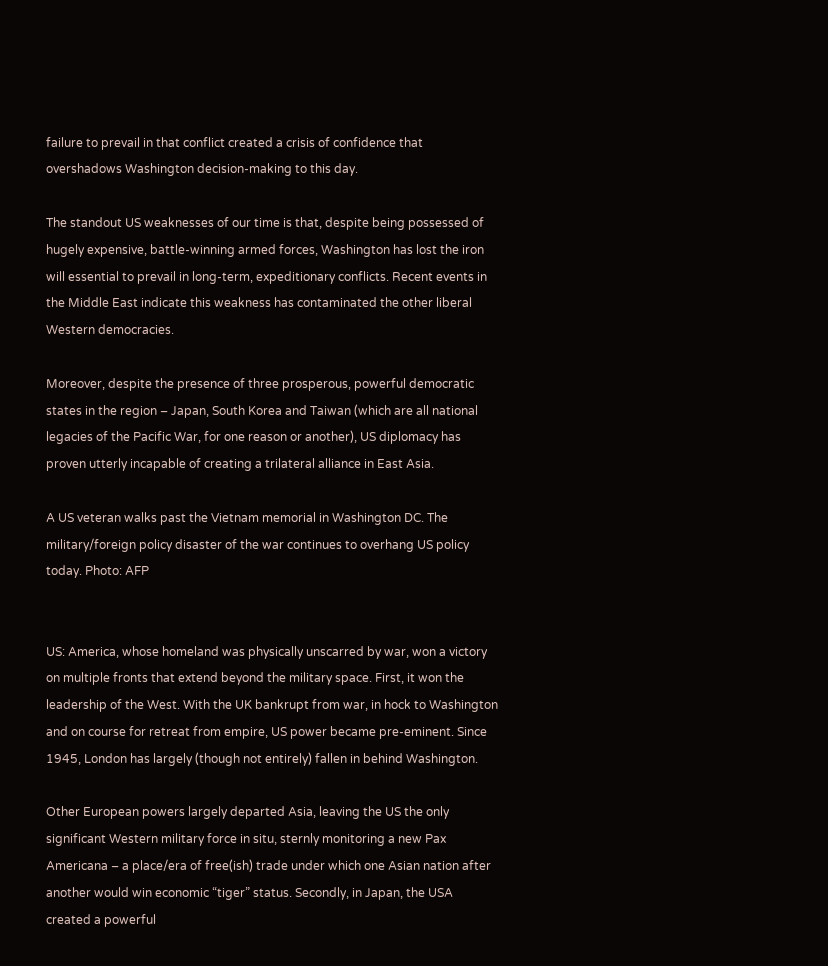failure to prevail in that conflict created a crisis of confidence that overshadows Washington decision-making to this day.

The standout US weaknesses of our time is that, despite being possessed of hugely expensive, battle-winning armed forces, Washington has lost the iron will essential to prevail in long-term, expeditionary conflicts. Recent events in the Middle East indicate this weakness has contaminated the other liberal Western democracies.

Moreover, despite the presence of three prosperous, powerful democratic states in the region – Japan, South Korea and Taiwan (which are all national legacies of the Pacific War, for one reason or another), US diplomacy has proven utterly incapable of creating a trilateral alliance in East Asia.

A US veteran walks past the Vietnam memorial in Washington DC. The military/foreign policy disaster of the war continues to overhang US policy today. Photo: AFP


US: America, whose homeland was physically unscarred by war, won a victory on multiple fronts that extend beyond the military space. First, it won the leadership of the West. With the UK bankrupt from war, in hock to Washington and on course for retreat from empire, US power became pre-eminent. Since 1945, London has largely (though not entirely) fallen in behind Washington.

Other European powers largely departed Asia, leaving the US the only significant Western military force in situ, sternly monitoring a new Pax Americana – a place/era of free(ish) trade under which one Asian nation after another would win economic “tiger” status. Secondly, in Japan, the USA created a powerful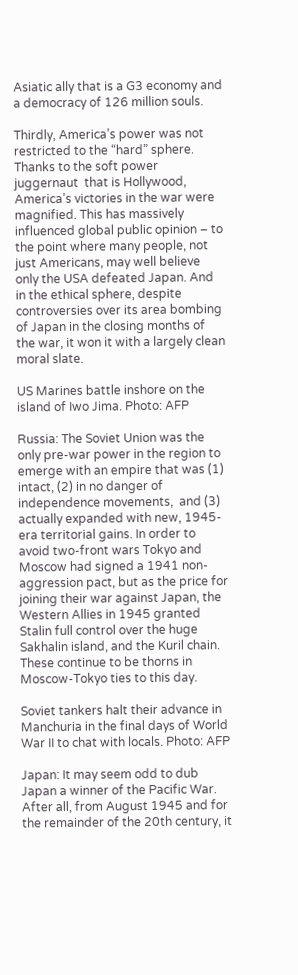Asiatic ally that is a G3 economy and a democracy of 126 million souls.

Thirdly, America’s power was not restricted to the “hard” sphere. Thanks to the soft power juggernaut  that is Hollywood,  America’s victories in the war were magnified. This has massively influenced global public opinion – to the point where many people, not just Americans, may well believe only the USA defeated Japan. And in the ethical sphere, despite controversies over its area bombing of Japan in the closing months of the war, it won it with a largely clean moral slate.

US Marines battle inshore on the island of Iwo Jima. Photo: AFP

Russia: The Soviet Union was the only pre-war power in the region to emerge with an empire that was (1) intact, (2) in no danger of independence movements,  and (3) actually expanded with new, 1945-era territorial gains. In order to avoid two-front wars Tokyo and Moscow had signed a 1941 non-aggression pact, but as the price for joining their war against Japan, the Western Allies in 1945 granted Stalin full control over the huge Sakhalin island, and the Kuril chain. These continue to be thorns in Moscow-Tokyo ties to this day.

Soviet tankers halt their advance in Manchuria in the final days of World War II to chat with locals. Photo: AFP

Japan: It may seem odd to dub Japan a winner of the Pacific War. After all, from August 1945 and for the remainder of the 20th century, it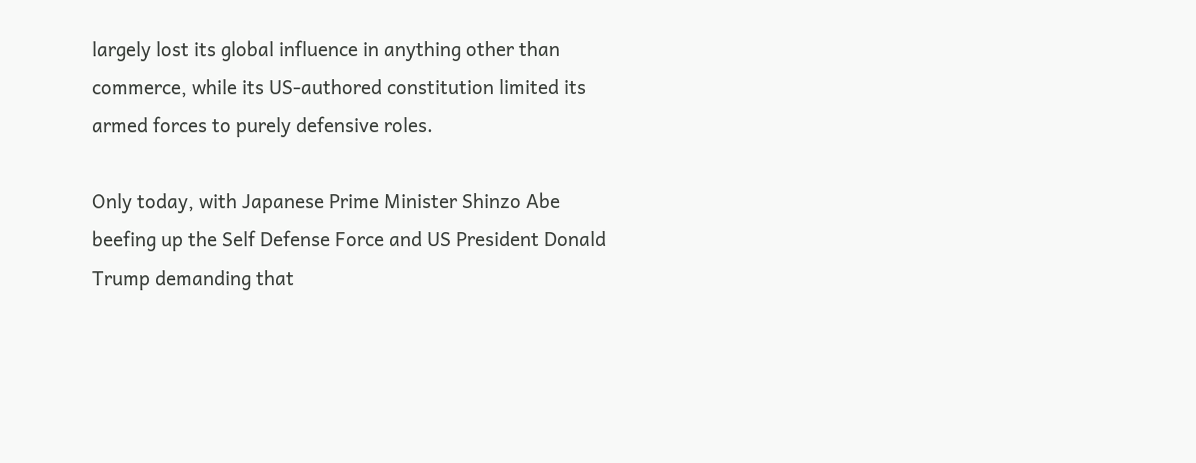largely lost its global influence in anything other than commerce, while its US-authored constitution limited its armed forces to purely defensive roles.

Only today, with Japanese Prime Minister Shinzo Abe beefing up the Self Defense Force and US President Donald Trump demanding that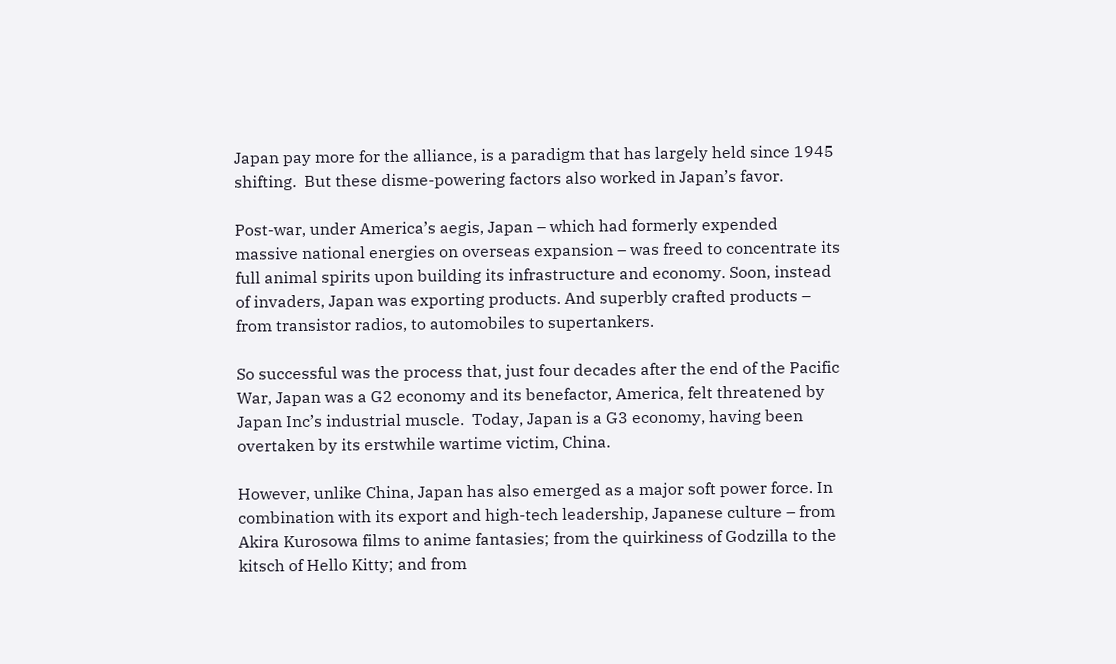Japan pay more for the alliance, is a paradigm that has largely held since 1945 shifting.  But these disme-powering factors also worked in Japan’s favor.

Post-war, under America’s aegis, Japan – which had formerly expended massive national energies on overseas expansion – was freed to concentrate its full animal spirits upon building its infrastructure and economy. Soon, instead of invaders, Japan was exporting products. And superbly crafted products – from transistor radios, to automobiles to supertankers.

So successful was the process that, just four decades after the end of the Pacific War, Japan was a G2 economy and its benefactor, America, felt threatened by Japan Inc’s industrial muscle.  Today, Japan is a G3 economy, having been overtaken by its erstwhile wartime victim, China.

However, unlike China, Japan has also emerged as a major soft power force. In combination with its export and high-tech leadership, Japanese culture – from Akira Kurosowa films to anime fantasies; from the quirkiness of Godzilla to the kitsch of Hello Kitty; and from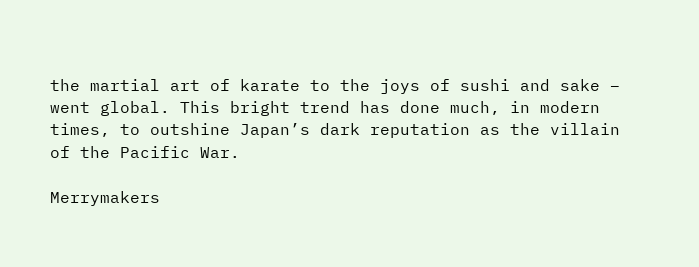the martial art of karate to the joys of sushi and sake – went global. This bright trend has done much, in modern times, to outshine Japan’s dark reputation as the villain of the Pacific War.

Merrymakers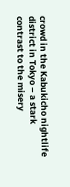crowd in the Kabukicho nightlife district in Tokyo – a stark contrast to the misery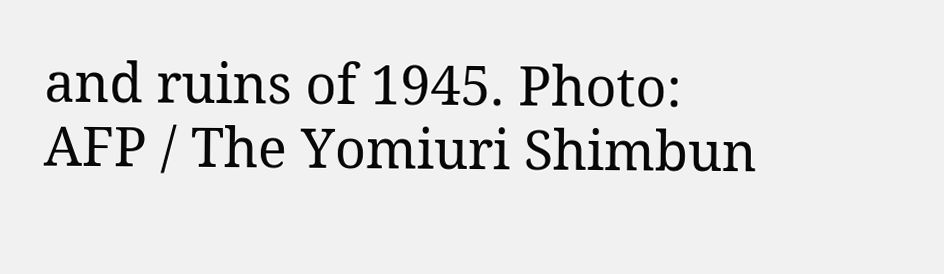and ruins of 1945. Photo: AFP / The Yomiuri Shimbun